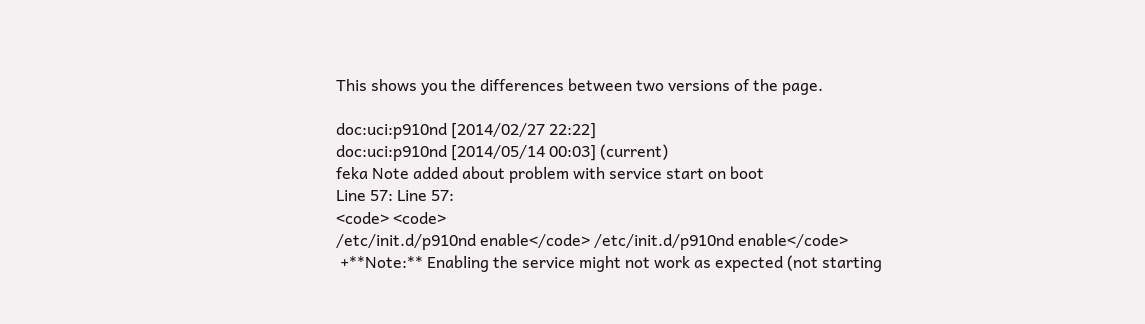This shows you the differences between two versions of the page.

doc:uci:p910nd [2014/02/27 22:22]
doc:uci:p910nd [2014/05/14 00:03] (current)
feka Note added about problem with service start on boot
Line 57: Line 57:
<code> <code>
/etc/init.d/p910nd enable</code> /etc/init.d/p910nd enable</code>
 +**Note:** Enabling the service might not work as expected (not starting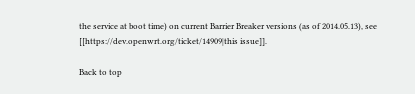the service at boot time) on current Barrier Breaker versions (as of 2014.05.13), see [[https://dev.openwrt.org/ticket/14909|this issue]].

Back to top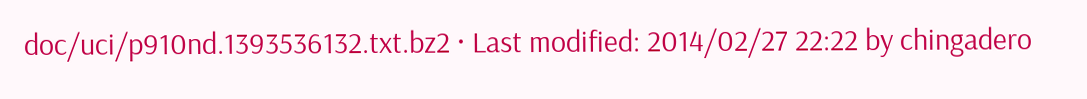doc/uci/p910nd.1393536132.txt.bz2 · Last modified: 2014/02/27 22:22 by chingadero